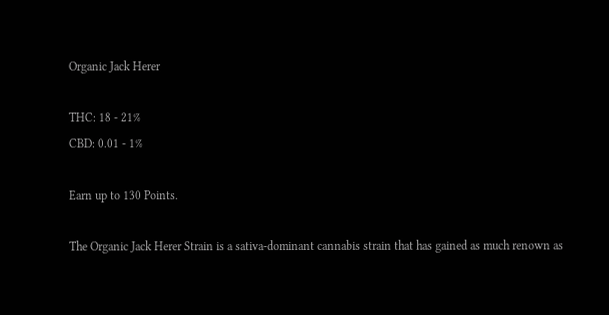Organic Jack Herer

THC: 18 - 21%
CBD: 0.01 - 1%

Earn up to 130 Points.

The Organic Jack Herer Strain is a sativa-dominant cannabis strain that has gained as much renown as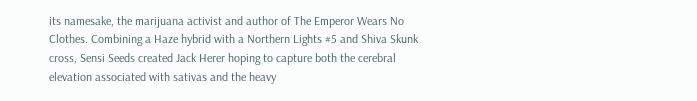its namesake, the marijuana activist and author of The Emperor Wears No Clothes. Combining a Haze hybrid with a Northern Lights #5 and Shiva Skunk cross, Sensi Seeds created Jack Herer hoping to capture both the cerebral elevation associated with sativas and the heavy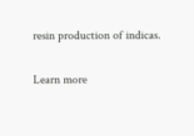resin production of indicas.

Learn more